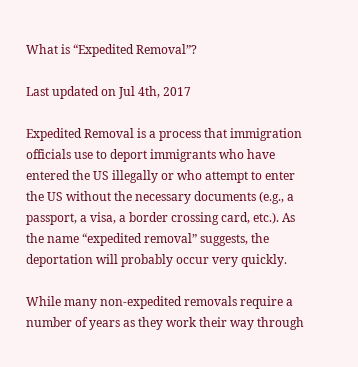What is “Expedited Removal”?

Last updated on Jul 4th, 2017

Expedited Removal is a process that immigration officials use to deport immigrants who have entered the US illegally or who attempt to enter the US without the necessary documents (e.g., a passport, a visa, a border crossing card, etc.). As the name “expedited removal” suggests, the deportation will probably occur very quickly.

While many non-expedited removals require a number of years as they work their way through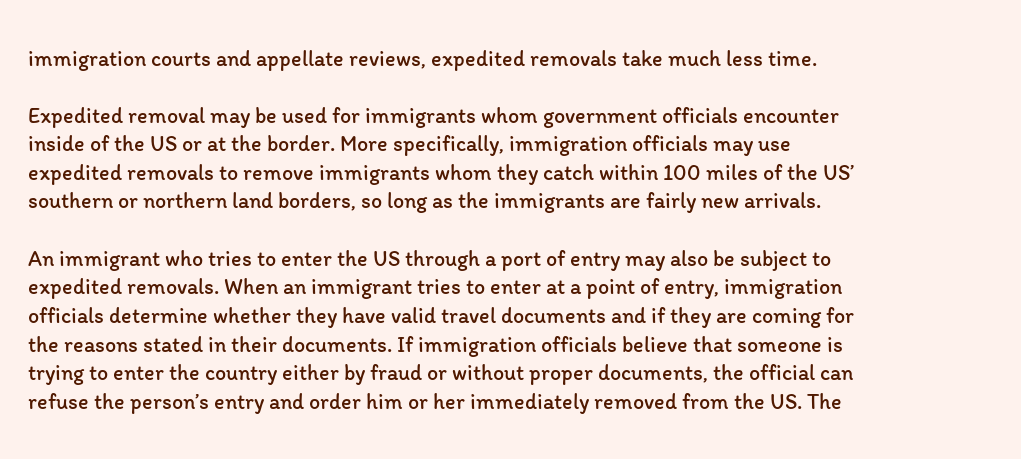immigration courts and appellate reviews, expedited removals take much less time.

Expedited removal may be used for immigrants whom government officials encounter inside of the US or at the border. More specifically, immigration officials may use expedited removals to remove immigrants whom they catch within 100 miles of the US’ southern or northern land borders, so long as the immigrants are fairly new arrivals.

An immigrant who tries to enter the US through a port of entry may also be subject to expedited removals. When an immigrant tries to enter at a point of entry, immigration officials determine whether they have valid travel documents and if they are coming for the reasons stated in their documents. If immigration officials believe that someone is trying to enter the country either by fraud or without proper documents, the official can refuse the person’s entry and order him or her immediately removed from the US. The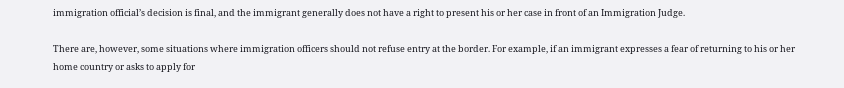immigration official’s decision is final, and the immigrant generally does not have a right to present his or her case in front of an Immigration Judge.

There are, however, some situations where immigration officers should not refuse entry at the border. For example, if an immigrant expresses a fear of returning to his or her home country or asks to apply for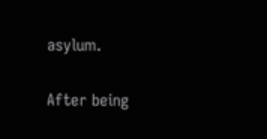asylum.

After being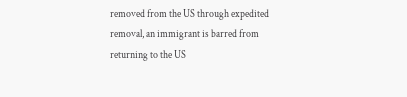removed from the US through expedited removal, an immigrant is barred from returning to the US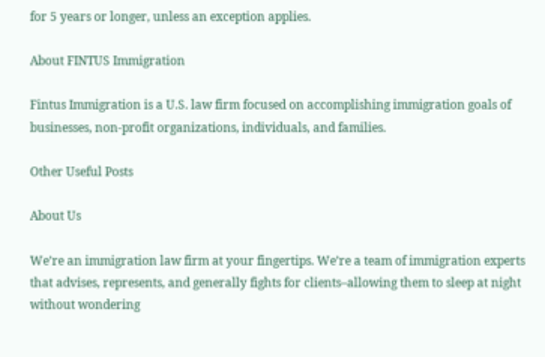for 5 years or longer, unless an exception applies.

About FINTUS Immigration

Fintus Immigration is a U.S. law firm focused on accomplishing immigration goals of businesses, non-profit organizations, individuals, and families.

Other Useful Posts

About Us

We’re an immigration law firm at your fingertips. We’re a team of immigration experts that advises, represents, and generally fights for clients–allowing them to sleep at night without wondering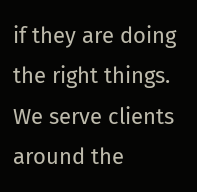if they are doing the right things. We serve clients around the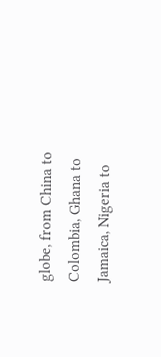globe, from China to Colombia, Ghana to Jamaica, Nigeria to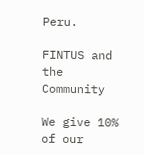Peru.

FINTUS and the Community

We give 10% of our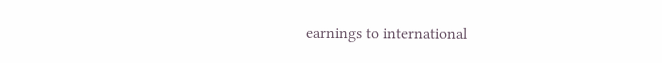earnings to international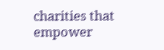charities that empower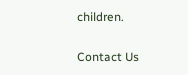children.

Contact Us